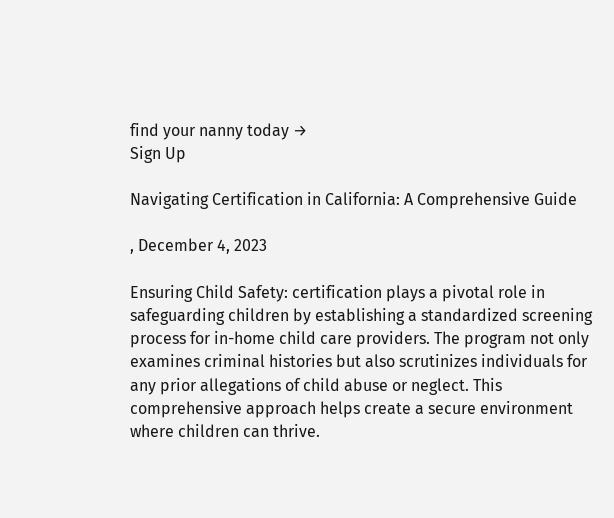find your nanny today →
Sign Up

Navigating Certification in California: A Comprehensive Guide

, December 4, 2023

Ensuring Child Safety: certification plays a pivotal role in safeguarding children by establishing a standardized screening process for in-home child care providers. The program not only examines criminal histories but also scrutinizes individuals for any prior allegations of child abuse or neglect. This comprehensive approach helps create a secure environment where children can thrive.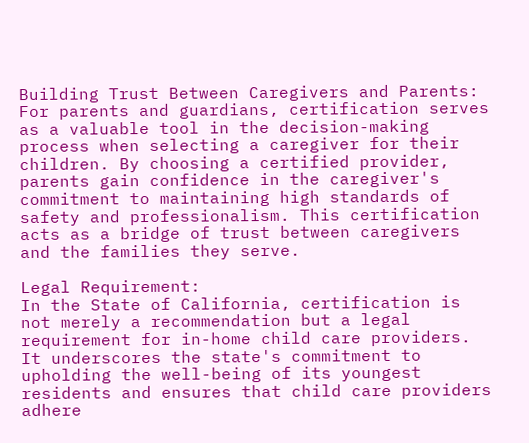Building Trust Between Caregivers and Parents:
For parents and guardians, certification serves as a valuable tool in the decision-making process when selecting a caregiver for their children. By choosing a certified provider, parents gain confidence in the caregiver's commitment to maintaining high standards of safety and professionalism. This certification acts as a bridge of trust between caregivers and the families they serve.

Legal Requirement:
In the State of California, certification is not merely a recommendation but a legal requirement for in-home child care providers. It underscores the state's commitment to upholding the well-being of its youngest residents and ensures that child care providers adhere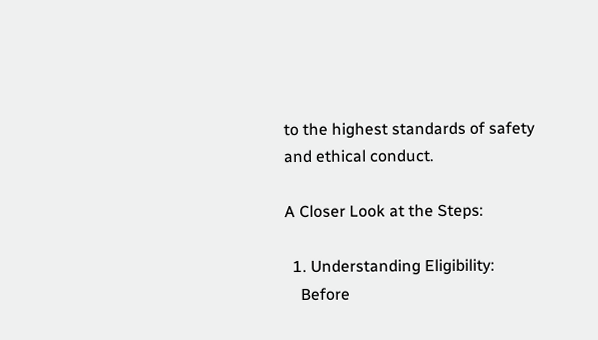to the highest standards of safety and ethical conduct.

A Closer Look at the Steps:

  1. Understanding Eligibility:
    Before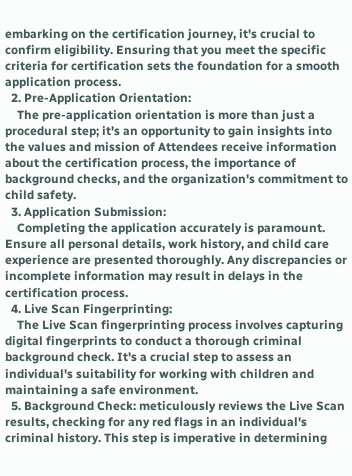embarking on the certification journey, it's crucial to confirm eligibility. Ensuring that you meet the specific criteria for certification sets the foundation for a smooth application process.
  2. Pre-Application Orientation:
    The pre-application orientation is more than just a procedural step; it's an opportunity to gain insights into the values and mission of Attendees receive information about the certification process, the importance of background checks, and the organization's commitment to child safety.
  3. Application Submission:
    Completing the application accurately is paramount. Ensure all personal details, work history, and child care experience are presented thoroughly. Any discrepancies or incomplete information may result in delays in the certification process.
  4. Live Scan Fingerprinting:
    The Live Scan fingerprinting process involves capturing digital fingerprints to conduct a thorough criminal background check. It's a crucial step to assess an individual's suitability for working with children and maintaining a safe environment.
  5. Background Check: meticulously reviews the Live Scan results, checking for any red flags in an individual's criminal history. This step is imperative in determining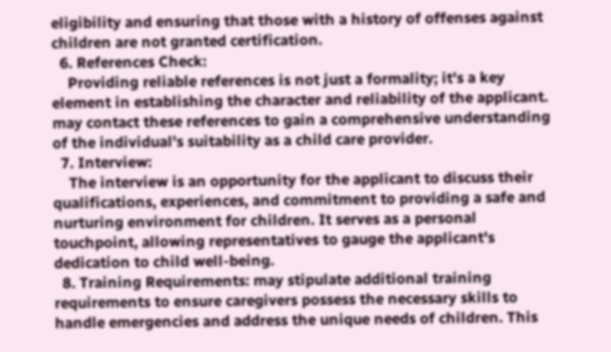eligibility and ensuring that those with a history of offenses against children are not granted certification.
  6. References Check:
    Providing reliable references is not just a formality; it's a key element in establishing the character and reliability of the applicant. may contact these references to gain a comprehensive understanding of the individual's suitability as a child care provider.
  7. Interview:
    The interview is an opportunity for the applicant to discuss their qualifications, experiences, and commitment to providing a safe and nurturing environment for children. It serves as a personal touchpoint, allowing representatives to gauge the applicant's dedication to child well-being.
  8. Training Requirements: may stipulate additional training requirements to ensure caregivers possess the necessary skills to handle emergencies and address the unique needs of children. This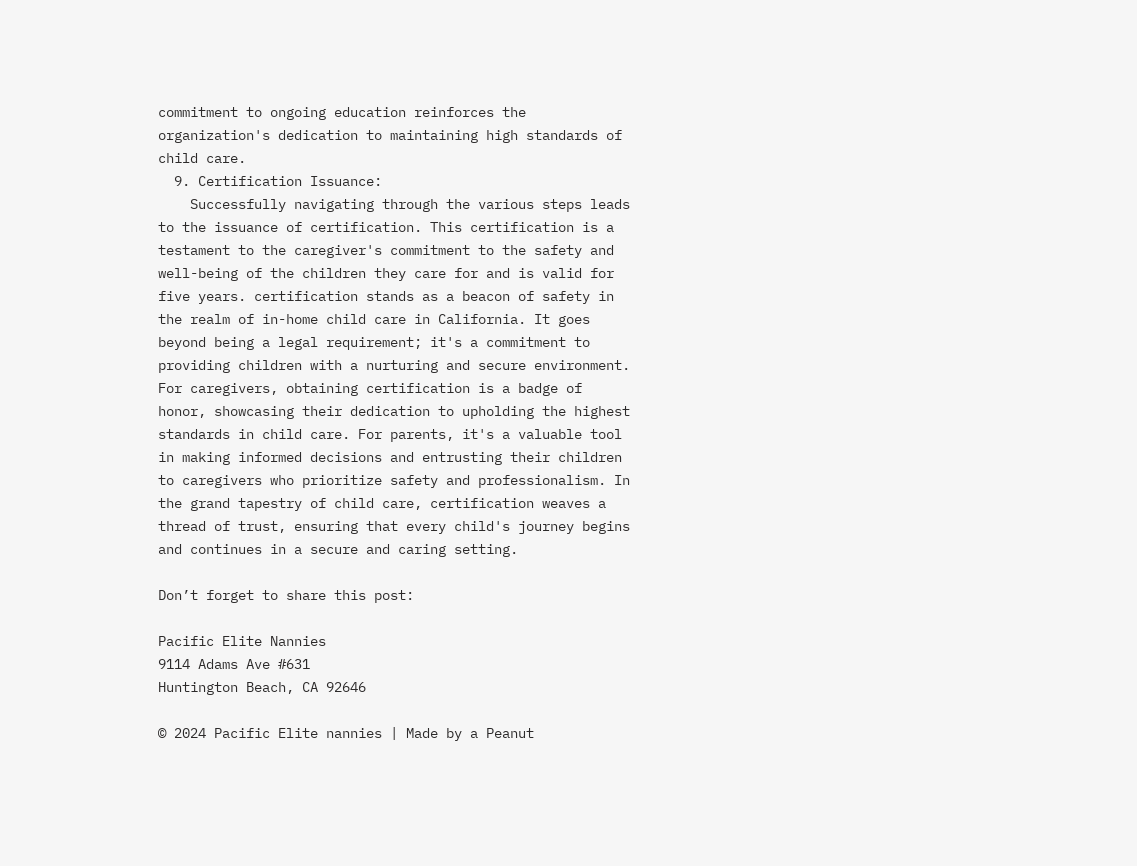commitment to ongoing education reinforces the organization's dedication to maintaining high standards of child care.
  9. Certification Issuance:
    Successfully navigating through the various steps leads to the issuance of certification. This certification is a testament to the caregiver's commitment to the safety and well-being of the children they care for and is valid for five years. certification stands as a beacon of safety in the realm of in-home child care in California. It goes beyond being a legal requirement; it's a commitment to providing children with a nurturing and secure environment. For caregivers, obtaining certification is a badge of honor, showcasing their dedication to upholding the highest standards in child care. For parents, it's a valuable tool in making informed decisions and entrusting their children to caregivers who prioritize safety and professionalism. In the grand tapestry of child care, certification weaves a thread of trust, ensuring that every child's journey begins and continues in a secure and caring setting.

Don’t forget to share this post:

Pacific Elite Nannies
9114 Adams Ave #631
Huntington Beach, CA 92646

© 2024 Pacific Elite nannies | Made by a Peanut